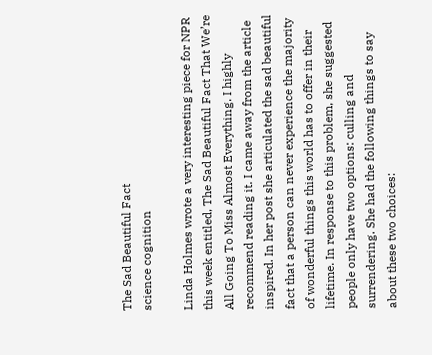The Sad Beautiful Fact
science cognition

Linda Holmes wrote a very interesting piece for NPR this week entitled, The Sad Beautiful Fact That We’re All Going To Miss Almost Everything. I highly recommend reading it. I came away from the article inspired. In her post she articulated the sad beautiful fact that a person can never experience the majority of wonderful things this world has to offer in their lifetime. In response to this problem, she suggested people only have two options: culling and surrendering. She had the following things to say about these two choices: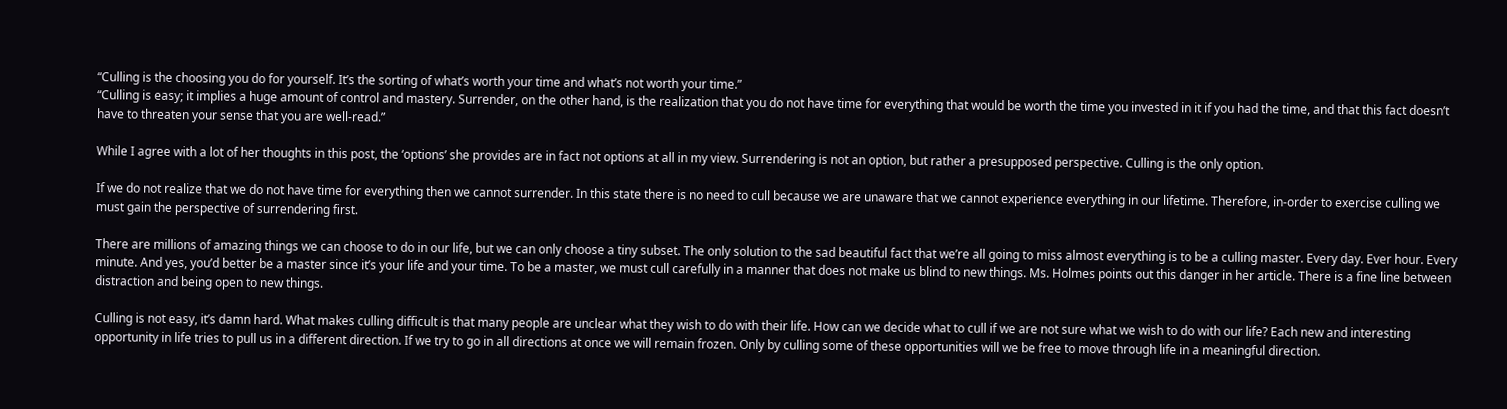“Culling is the choosing you do for yourself. It’s the sorting of what’s worth your time and what’s not worth your time.”
“Culling is easy; it implies a huge amount of control and mastery. Surrender, on the other hand, is the realization that you do not have time for everything that would be worth the time you invested in it if you had the time, and that this fact doesn’t have to threaten your sense that you are well-read.”

While I agree with a lot of her thoughts in this post, the ‘options’ she provides are in fact not options at all in my view. Surrendering is not an option, but rather a presupposed perspective. Culling is the only option.

If we do not realize that we do not have time for everything then we cannot surrender. In this state there is no need to cull because we are unaware that we cannot experience everything in our lifetime. Therefore, in-order to exercise culling we must gain the perspective of surrendering first.

There are millions of amazing things we can choose to do in our life, but we can only choose a tiny subset. The only solution to the sad beautiful fact that we’re all going to miss almost everything is to be a culling master. Every day. Ever hour. Every minute. And yes, you’d better be a master since it’s your life and your time. To be a master, we must cull carefully in a manner that does not make us blind to new things. Ms. Holmes points out this danger in her article. There is a fine line between distraction and being open to new things.

Culling is not easy, it’s damn hard. What makes culling difficult is that many people are unclear what they wish to do with their life. How can we decide what to cull if we are not sure what we wish to do with our life? Each new and interesting opportunity in life tries to pull us in a different direction. If we try to go in all directions at once we will remain frozen. Only by culling some of these opportunities will we be free to move through life in a meaningful direction.